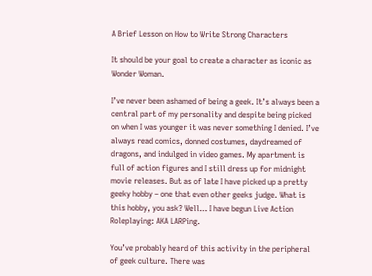A Brief Lesson on How to Write Strong Characters

It should be your goal to create a character as iconic as Wonder Woman.

I’ve never been ashamed of being a geek. It’s always been a central part of my personality and despite being picked on when I was younger it was never something I denied. I’ve always read comics, donned costumes, daydreamed of dragons, and indulged in video games. My apartment is full of action figures and I still dress up for midnight movie releases. But as of late I have picked up a pretty geeky hobby – one that even other geeks judge. What is this hobby, you ask? Well… I have begun Live Action Roleplaying: AKA LARPing.

You’ve probably heard of this activity in the peripheral of geek culture. There was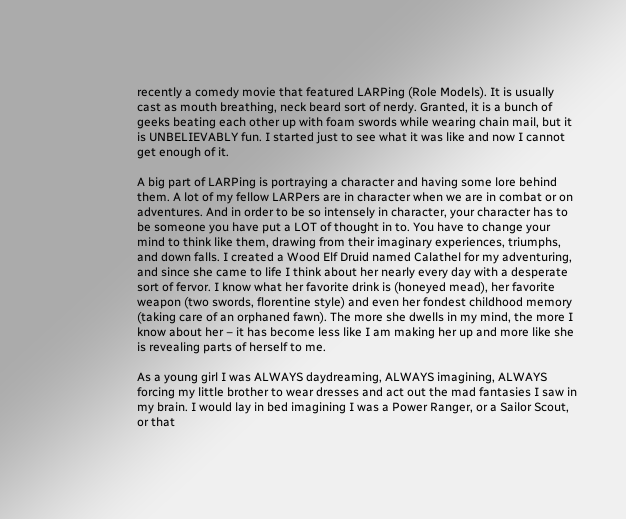recently a comedy movie that featured LARPing (Role Models). It is usually cast as mouth breathing, neck beard sort of nerdy. Granted, it is a bunch of geeks beating each other up with foam swords while wearing chain mail, but it is UNBELIEVABLY fun. I started just to see what it was like and now I cannot get enough of it.

A big part of LARPing is portraying a character and having some lore behind them. A lot of my fellow LARPers are in character when we are in combat or on adventures. And in order to be so intensely in character, your character has to be someone you have put a LOT of thought in to. You have to change your mind to think like them, drawing from their imaginary experiences, triumphs, and down falls. I created a Wood Elf Druid named Calathel for my adventuring, and since she came to life I think about her nearly every day with a desperate sort of fervor. I know what her favorite drink is (honeyed mead), her favorite weapon (two swords, florentine style) and even her fondest childhood memory (taking care of an orphaned fawn). The more she dwells in my mind, the more I know about her – it has become less like I am making her up and more like she is revealing parts of herself to me.

As a young girl I was ALWAYS daydreaming, ALWAYS imagining, ALWAYS forcing my little brother to wear dresses and act out the mad fantasies I saw in my brain. I would lay in bed imagining I was a Power Ranger, or a Sailor Scout, or that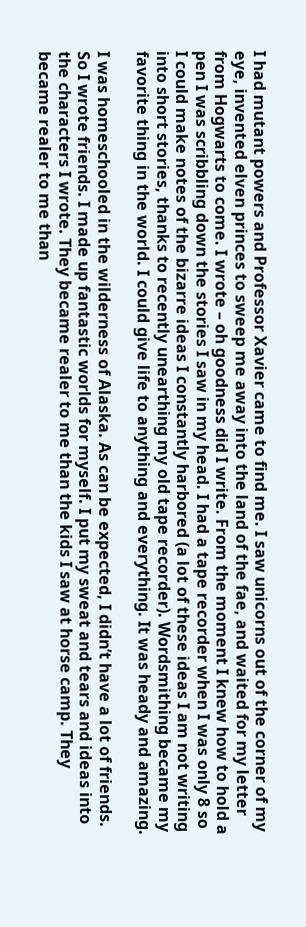I had mutant powers and Professor Xavier came to find me. I saw unicorns out of the corner of my eye, invented elven princes to sweep me away into the land of the fae, and waited for my letter from Hogwarts to come. I wrote – oh goodness did I write. From the moment I knew how to hold a pen I was scribbling down the stories I saw in my head. I had a tape recorder when I was only 8 so I could make notes of the bizarre ideas I constantly harbored (a lot of these ideas I am not writing into short stories, thanks to recently unearthing my old tape recorder). Wordsmithing became my favorite thing in the world. I could give life to anything and everything. It was heady and amazing.

I was homeschooled in the wilderness of Alaska. As can be expected, I didn’t have a lot of friends. So I wrote friends. I made up fantastic worlds for myself. I put my sweat and tears and ideas into the characters I wrote. They became realer to me than the kids I saw at horse camp. They became realer to me than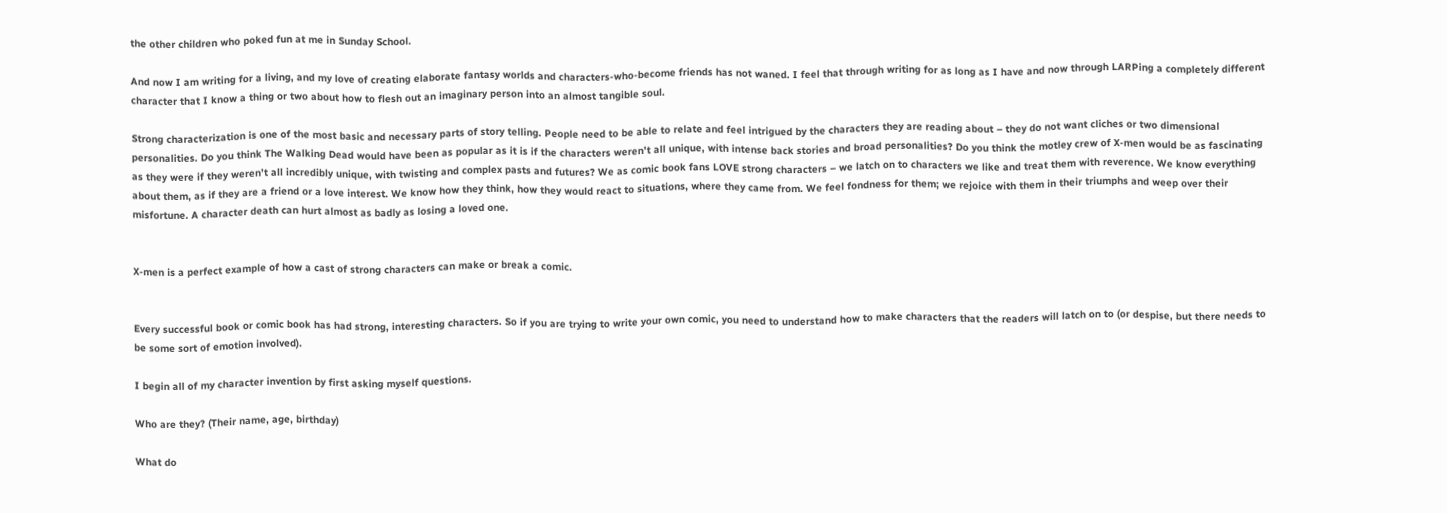the other children who poked fun at me in Sunday School.

And now I am writing for a living, and my love of creating elaborate fantasy worlds and characters-who-become friends has not waned. I feel that through writing for as long as I have and now through LARPing a completely different character that I know a thing or two about how to flesh out an imaginary person into an almost tangible soul.

Strong characterization is one of the most basic and necessary parts of story telling. People need to be able to relate and feel intrigued by the characters they are reading about – they do not want cliches or two dimensional personalities. Do you think The Walking Dead would have been as popular as it is if the characters weren’t all unique, with intense back stories and broad personalities? Do you think the motley crew of X-men would be as fascinating as they were if they weren’t all incredibly unique, with twisting and complex pasts and futures? We as comic book fans LOVE strong characters – we latch on to characters we like and treat them with reverence. We know everything about them, as if they are a friend or a love interest. We know how they think, how they would react to situations, where they came from. We feel fondness for them; we rejoice with them in their triumphs and weep over their misfortune. A character death can hurt almost as badly as losing a loved one.


X-men is a perfect example of how a cast of strong characters can make or break a comic.


Every successful book or comic book has had strong, interesting characters. So if you are trying to write your own comic, you need to understand how to make characters that the readers will latch on to (or despise, but there needs to be some sort of emotion involved).

I begin all of my character invention by first asking myself questions.

Who are they? (Their name, age, birthday)

What do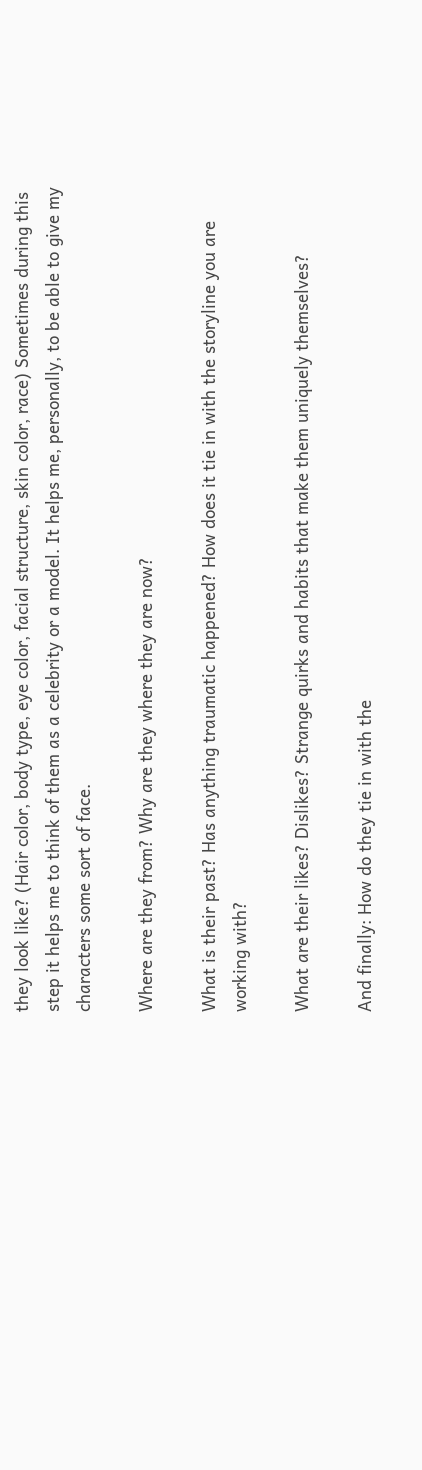they look like? (Hair color, body type, eye color, facial structure, skin color, race) Sometimes during this step it helps me to think of them as a celebrity or a model. It helps me, personally, to be able to give my characters some sort of face.

Where are they from? Why are they where they are now?

What is their past? Has anything traumatic happened? How does it tie in with the storyline you are working with?

What are their likes? Dislikes? Strange quirks and habits that make them uniquely themselves?

And finally: How do they tie in with the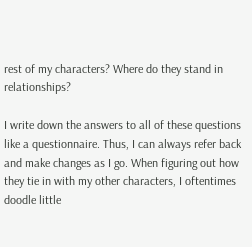rest of my characters? Where do they stand in relationships?

I write down the answers to all of these questions like a questionnaire. Thus, I can always refer back and make changes as I go. When figuring out how they tie in with my other characters, I oftentimes doodle little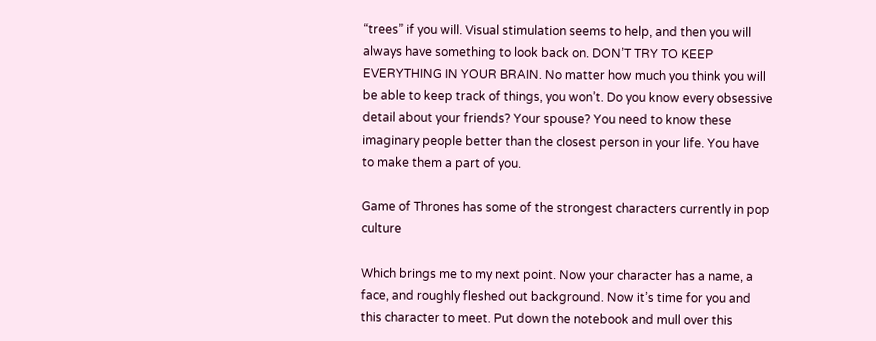“trees” if you will. Visual stimulation seems to help, and then you will always have something to look back on. DON’T TRY TO KEEP EVERYTHING IN YOUR BRAIN. No matter how much you think you will be able to keep track of things, you won’t. Do you know every obsessive detail about your friends? Your spouse? You need to know these imaginary people better than the closest person in your life. You have to make them a part of you.

Game of Thrones has some of the strongest characters currently in pop culture

Which brings me to my next point. Now your character has a name, a face, and roughly fleshed out background. Now it’s time for you and this character to meet. Put down the notebook and mull over this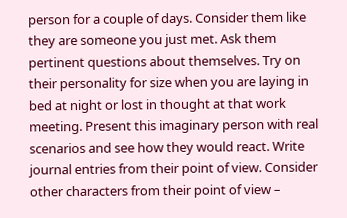person for a couple of days. Consider them like they are someone you just met. Ask them pertinent questions about themselves. Try on their personality for size when you are laying in bed at night or lost in thought at that work meeting. Present this imaginary person with real scenarios and see how they would react. Write journal entries from their point of view. Consider other characters from their point of view –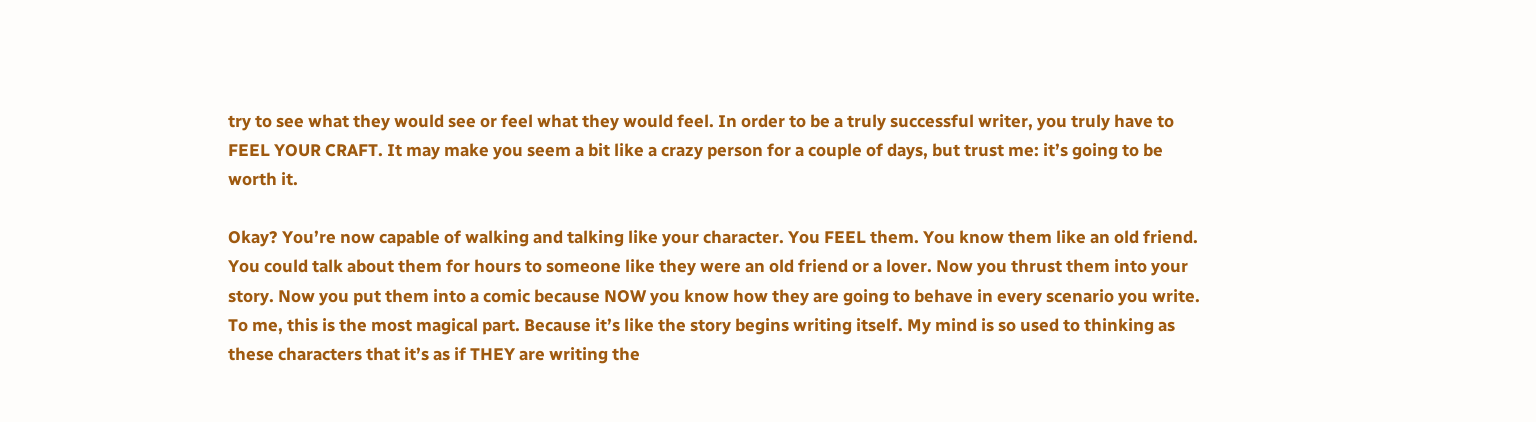try to see what they would see or feel what they would feel. In order to be a truly successful writer, you truly have to FEEL YOUR CRAFT. It may make you seem a bit like a crazy person for a couple of days, but trust me: it’s going to be worth it.

Okay? You’re now capable of walking and talking like your character. You FEEL them. You know them like an old friend. You could talk about them for hours to someone like they were an old friend or a lover. Now you thrust them into your story. Now you put them into a comic because NOW you know how they are going to behave in every scenario you write. To me, this is the most magical part. Because it’s like the story begins writing itself. My mind is so used to thinking as these characters that it’s as if THEY are writing the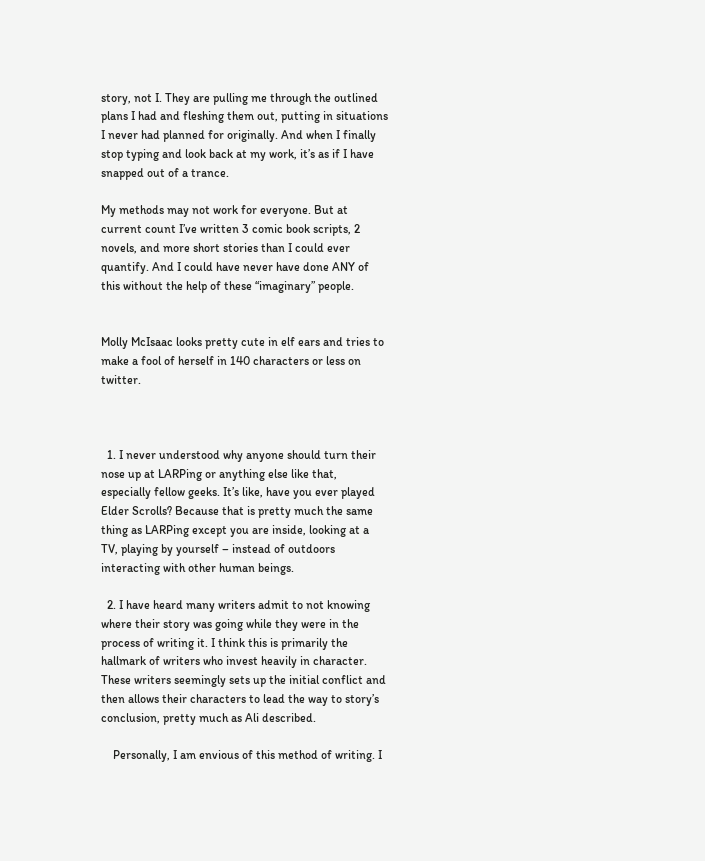story, not I. They are pulling me through the outlined plans I had and fleshing them out, putting in situations I never had planned for originally. And when I finally stop typing and look back at my work, it’s as if I have snapped out of a trance.

My methods may not work for everyone. But at current count I’ve written 3 comic book scripts, 2 novels, and more short stories than I could ever quantify. And I could have never have done ANY of this without the help of these “imaginary” people.


Molly McIsaac looks pretty cute in elf ears and tries to make a fool of herself in 140 characters or less on twitter.



  1. I never understood why anyone should turn their nose up at LARPing or anything else like that, especially fellow geeks. It’s like, have you ever played Elder Scrolls? Because that is pretty much the same thing as LARPing except you are inside, looking at a TV, playing by yourself – instead of outdoors interacting with other human beings.

  2. I have heard many writers admit to not knowing where their story was going while they were in the process of writing it. I think this is primarily the hallmark of writers who invest heavily in character. These writers seemingly sets up the initial conflict and then allows their characters to lead the way to story’s conclusion, pretty much as Ali described.

    Personally, I am envious of this method of writing. I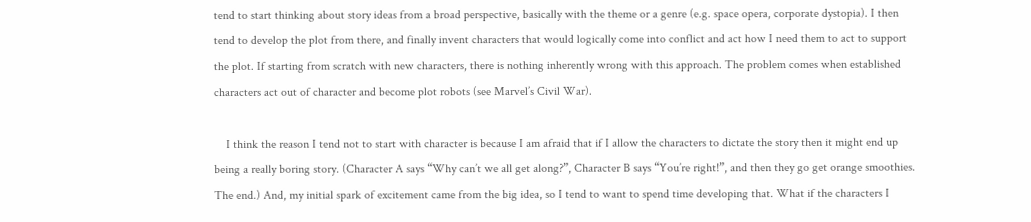tend to start thinking about story ideas from a broad perspective, basically with the theme or a genre (e.g. space opera, corporate dystopia). I then tend to develop the plot from there, and finally invent characters that would logically come into conflict and act how I need them to act to support the plot. If starting from scratch with new characters, there is nothing inherently wrong with this approach. The problem comes when established characters act out of character and become plot robots (see Marvel’s Civil War).

    I think the reason I tend not to start with character is because I am afraid that if I allow the characters to dictate the story then it might end up being a really boring story. (Character A says “Why can’t we all get along?”, Character B says “You’re right!”, and then they go get orange smoothies. The end.) And, my initial spark of excitement came from the big idea, so I tend to want to spend time developing that. What if the characters I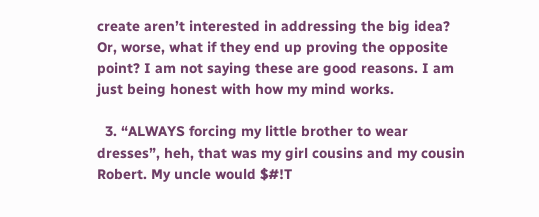create aren’t interested in addressing the big idea? Or, worse, what if they end up proving the opposite point? I am not saying these are good reasons. I am just being honest with how my mind works.

  3. “ALWAYS forcing my little brother to wear dresses”, heh, that was my girl cousins and my cousin Robert. My uncle would $#!T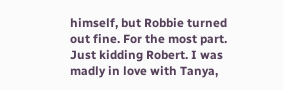himself, but Robbie turned out fine. For the most part. Just kidding Robert. I was madly in love with Tanya,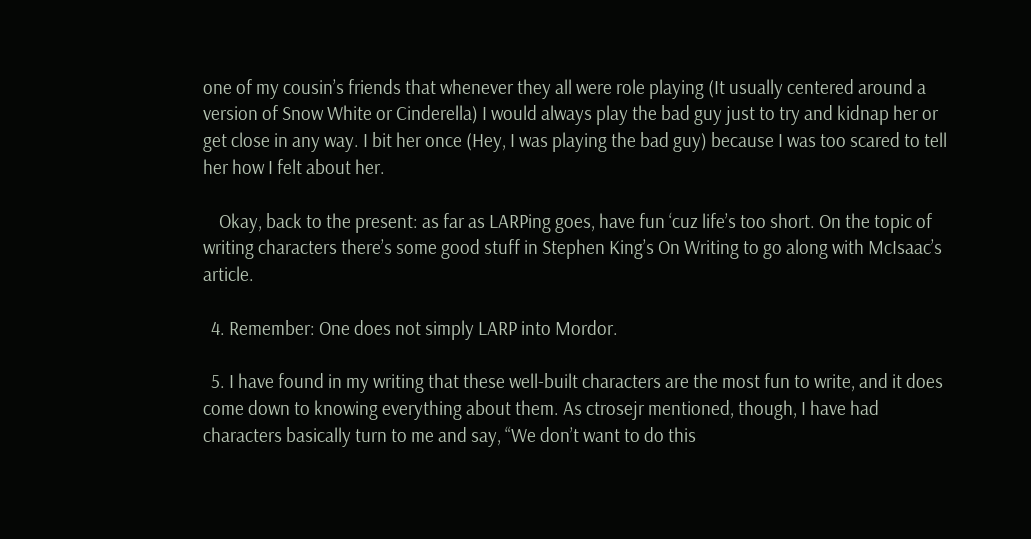one of my cousin’s friends that whenever they all were role playing (It usually centered around a version of Snow White or Cinderella) I would always play the bad guy just to try and kidnap her or get close in any way. I bit her once (Hey, I was playing the bad guy) because I was too scared to tell her how I felt about her.

    Okay, back to the present: as far as LARPing goes, have fun ‘cuz life’s too short. On the topic of writing characters there’s some good stuff in Stephen King’s On Writing to go along with McIsaac’s article.

  4. Remember: One does not simply LARP into Mordor.

  5. I have found in my writing that these well-built characters are the most fun to write, and it does come down to knowing everything about them. As ctrosejr mentioned, though, I have had characters basically turn to me and say, “We don’t want to do this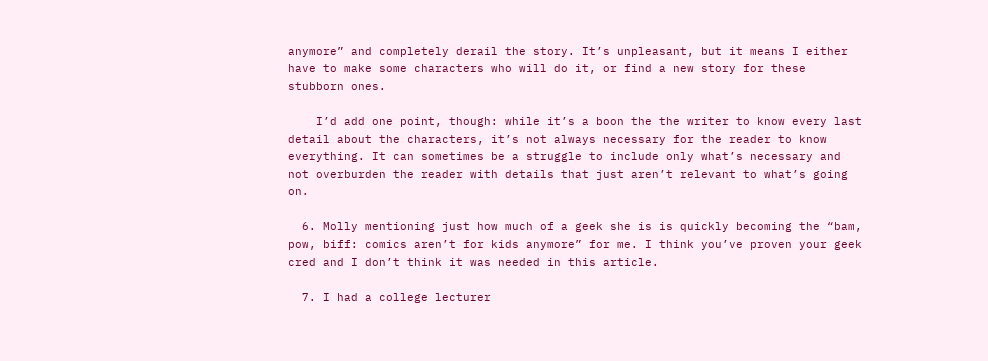anymore” and completely derail the story. It’s unpleasant, but it means I either have to make some characters who will do it, or find a new story for these stubborn ones.

    I’d add one point, though: while it’s a boon the the writer to know every last detail about the characters, it’s not always necessary for the reader to know everything. It can sometimes be a struggle to include only what’s necessary and not overburden the reader with details that just aren’t relevant to what’s going on.

  6. Molly mentioning just how much of a geek she is is quickly becoming the “bam, pow, biff: comics aren’t for kids anymore” for me. I think you’ve proven your geek cred and I don’t think it was needed in this article.

  7. I had a college lecturer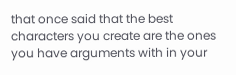that once said that the best characters you create are the ones you have arguments with in your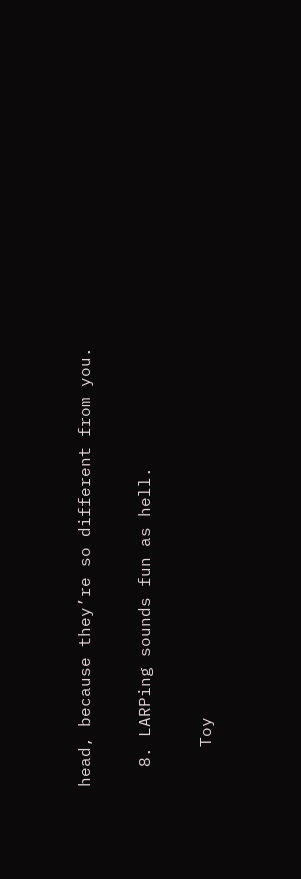head, because they’re so different from you.

  8. LARPing sounds fun as hell.

    Toy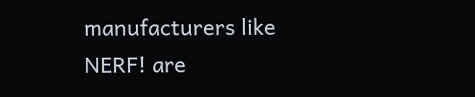manufacturers like NERF! are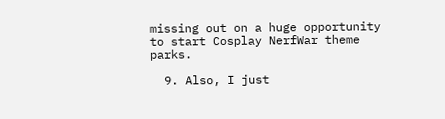missing out on a huge opportunity to start Cosplay NerfWar theme parks.

  9. Also, I just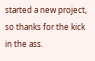started a new project, so thanks for the kick in the ass.